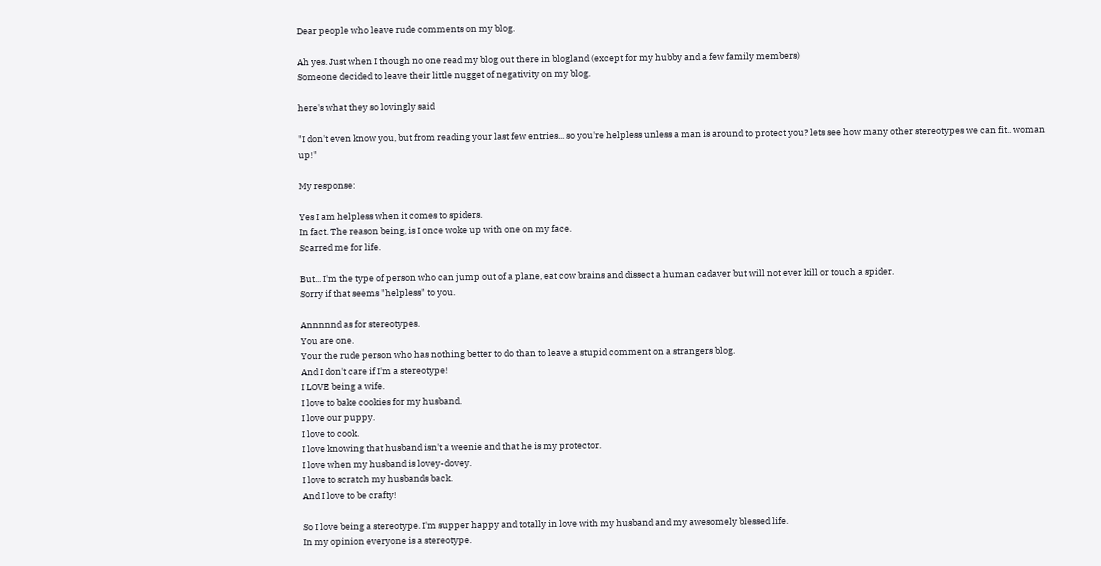Dear people who leave rude comments on my blog.

Ah yes. Just when I though no one read my blog out there in blogland (except for my hubby and a few family members)
Someone decided to leave their little nugget of negativity on my blog.

here's what they so lovingly said

"I don't even know you, but from reading your last few entries... so you're helpless unless a man is around to protect you? lets see how many other stereotypes we can fit.. woman up!"

My response:

Yes I am helpless when it comes to spiders.
In fact. The reason being, is I once woke up with one on my face.
Scarred me for life.

But... I'm the type of person who can jump out of a plane, eat cow brains and dissect a human cadaver but will not ever kill or touch a spider.
Sorry if that seems "helpless" to you.

Annnnnd as for stereotypes.
You are one.
Your the rude person who has nothing better to do than to leave a stupid comment on a strangers blog.
And I don't care if I'm a stereotype!
I LOVE being a wife.
I love to bake cookies for my husband.
I love our puppy.
I love to cook.
I love knowing that husband isn't a weenie and that he is my protector.
I love when my husband is lovey-dovey.
I love to scratch my husbands back.
And I love to be crafty!

So I love being a stereotype. I'm supper happy and totally in love with my husband and my awesomely blessed life.
In my opinion everyone is a stereotype.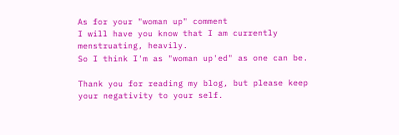As for your "woman up" comment
I will have you know that I am currently menstruating, heavily.
So I think I'm as "woman up'ed" as one can be.

Thank you for reading my blog, but please keep your negativity to your self.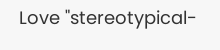Love "stereotypical-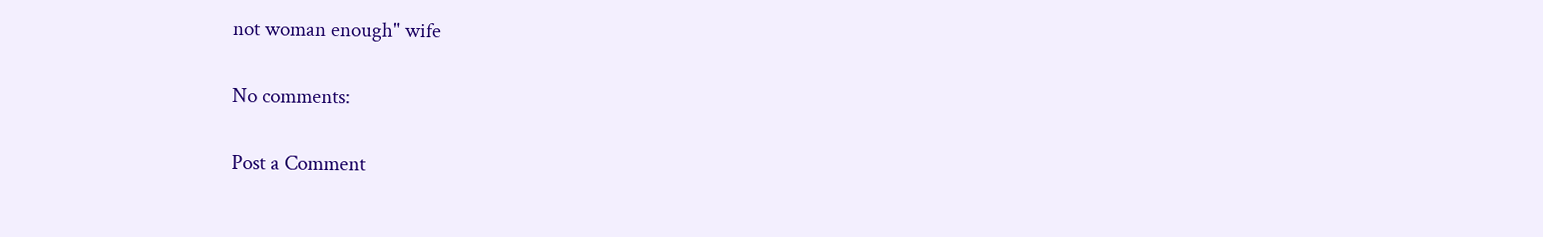not woman enough" wife

No comments:

Post a Comment